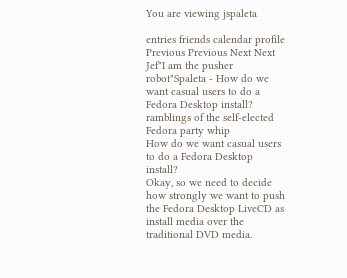You are viewing jspaleta

entries friends calendar profile Previous Previous Next Next
Jef"I am the pusher robot"Spaleta - How do we want casual users to do a Fedora Desktop install?
ramblings of the self-elected Fedora party whip
How do we want casual users to do a Fedora Desktop install?
Okay, so we need to decide how strongly we want to push the Fedora Desktop LiveCD as install media over the traditional DVD media.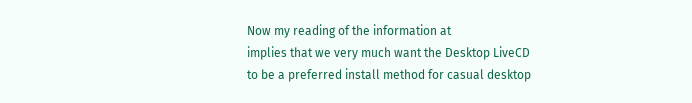Now my reading of the information at
implies that we very much want the Desktop LiveCD to be a preferred install method for casual desktop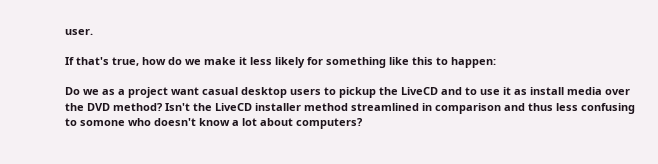user.

If that's true, how do we make it less likely for something like this to happen:

Do we as a project want casual desktop users to pickup the LiveCD and to use it as install media over the DVD method? Isn't the LiveCD installer method streamlined in comparison and thus less confusing to somone who doesn't know a lot about computers?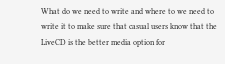What do we need to write and where to we need to write it to make sure that casual users know that the LiveCD is the better media option for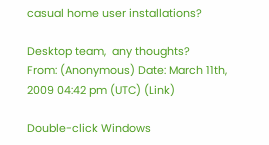casual home user installations?

Desktop team,  any thoughts?
From: (Anonymous) Date: March 11th, 2009 04:42 pm (UTC) (Link)

Double-click Windows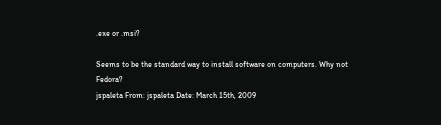.exe or .msi?

Seems to be the standard way to install software on computers. Why not Fedora?
jspaleta From: jspaleta Date: March 15th, 2009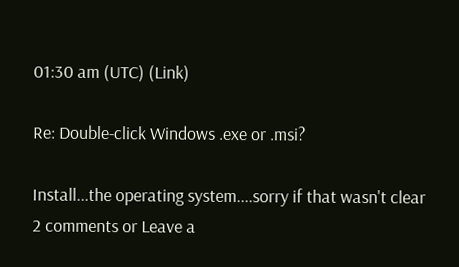01:30 am (UTC) (Link)

Re: Double-click Windows .exe or .msi?

Install...the operating system....sorry if that wasn't clear
2 comments or Leave a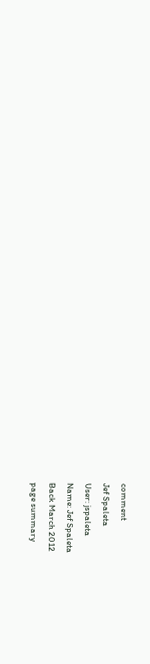comment
Jef Spaleta
User: jspaleta
Name: Jef Spaleta
Back March 2012
page summary